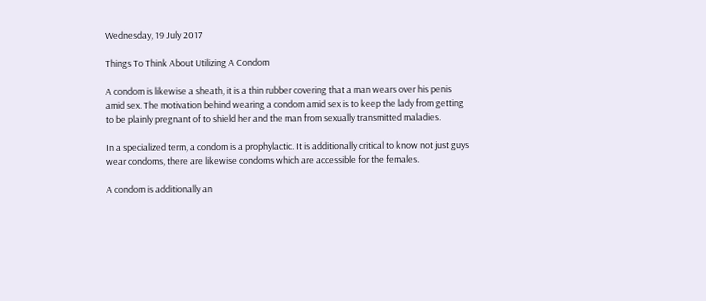Wednesday, 19 July 2017

Things To Think About Utilizing A Condom

A condom is likewise a sheath, it is a thin rubber covering that a man wears over his penis amid sex. The motivation behind wearing a condom amid sex is to keep the lady from getting to be plainly pregnant of to shield her and the man from sexually transmitted maladies.

In a specialized term, a condom is a prophylactic. It is additionally critical to know not just guys wear condoms, there are likewise condoms which are accessible for the females.

A condom is additionally an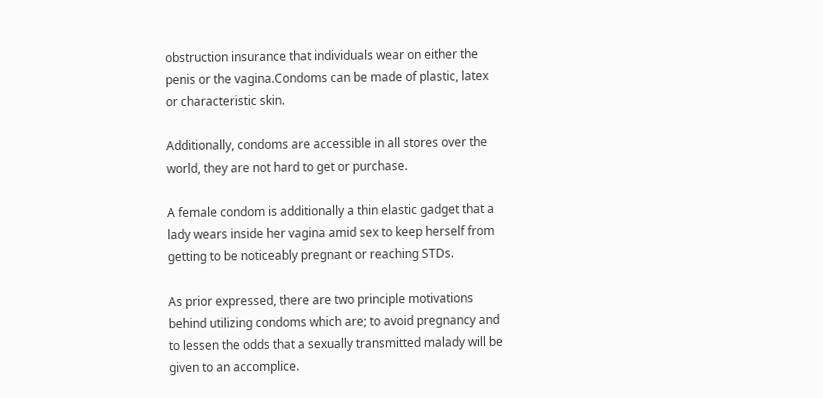obstruction insurance that individuals wear on either the penis or the vagina.Condoms can be made of plastic, latex or characteristic skin.

Additionally, condoms are accessible in all stores over the world, they are not hard to get or purchase.

A female condom is additionally a thin elastic gadget that a lady wears inside her vagina amid sex to keep herself from getting to be noticeably pregnant or reaching STDs.

As prior expressed, there are two principle motivations behind utilizing condoms which are; to avoid pregnancy and to lessen the odds that a sexually transmitted malady will be given to an accomplice.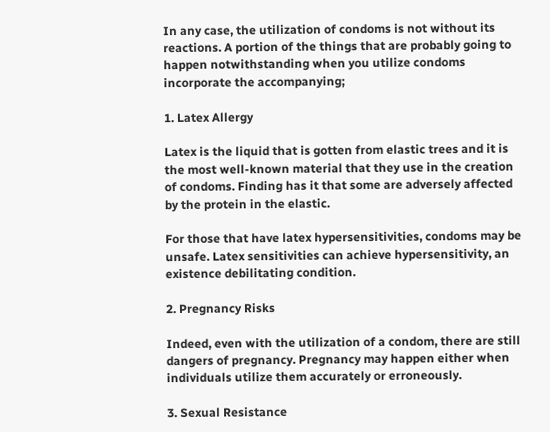In any case, the utilization of condoms is not without its reactions. A portion of the things that are probably going to happen notwithstanding when you utilize condoms incorporate the accompanying;

1. Latex Allergy

Latex is the liquid that is gotten from elastic trees and it is the most well-known material that they use in the creation of condoms. Finding has it that some are adversely affected by the protein in the elastic.

For those that have latex hypersensitivities, condoms may be unsafe. Latex sensitivities can achieve hypersensitivity, an existence debilitating condition.

2. Pregnancy Risks

Indeed, even with the utilization of a condom, there are still dangers of pregnancy. Pregnancy may happen either when individuals utilize them accurately or erroneously.

3. Sexual Resistance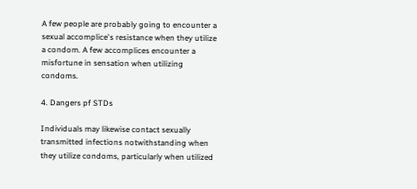A few people are probably going to encounter a sexual accomplice's resistance when they utilize a condom. A few accomplices encounter a misfortune in sensation when utilizing condoms.

4. Dangers pf STDs

Individuals may likewise contact sexually transmitted infections notwithstanding when they utilize condoms, particularly when utilized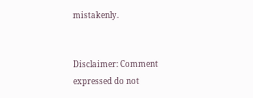mistakenly.


Disclaimer: Comment expressed do not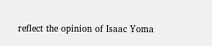reflect the opinion of Isaac Yoma